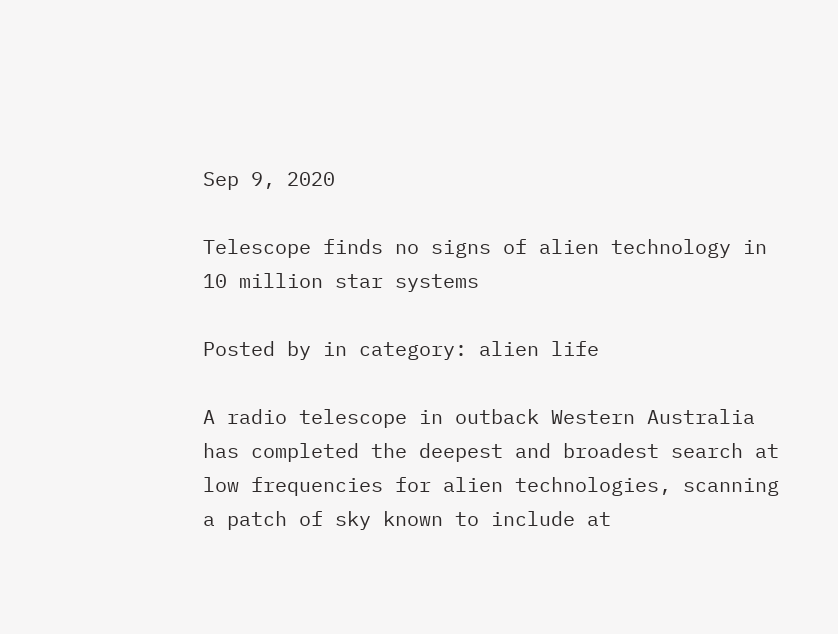Sep 9, 2020

Telescope finds no signs of alien technology in 10 million star systems

Posted by in category: alien life

A radio telescope in outback Western Australia has completed the deepest and broadest search at low frequencies for alien technologies, scanning a patch of sky known to include at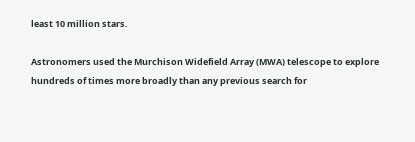least 10 million stars.

Astronomers used the Murchison Widefield Array (MWA) telescope to explore hundreds of times more broadly than any previous search for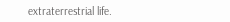extraterrestrial life.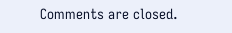Comments are closed.